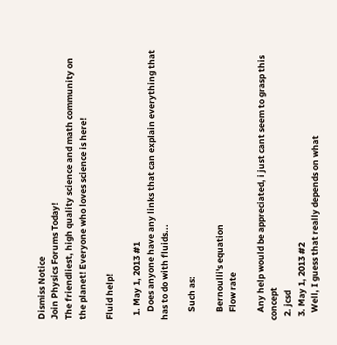Dismiss Notice
Join Physics Forums Today!
The friendliest, high quality science and math community on the planet! Everyone who loves science is here!

Fluid help!

  1. May 1, 2013 #1
    Does anyone have any links that can explain everything that has to do with fluids...

    Such as:

    Bernoulli's equation
    Flow rate

    Any help would be appreciated, i just cant seem to grasp this concept
  2. jcsd
  3. May 1, 2013 #2
    Well, I guess that really depends on what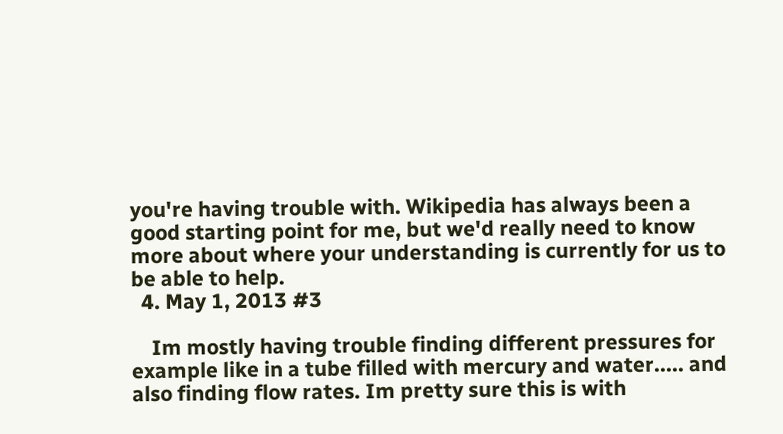you're having trouble with. Wikipedia has always been a good starting point for me, but we'd really need to know more about where your understanding is currently for us to be able to help.
  4. May 1, 2013 #3

    Im mostly having trouble finding different pressures for example like in a tube filled with mercury and water..... and also finding flow rates. Im pretty sure this is with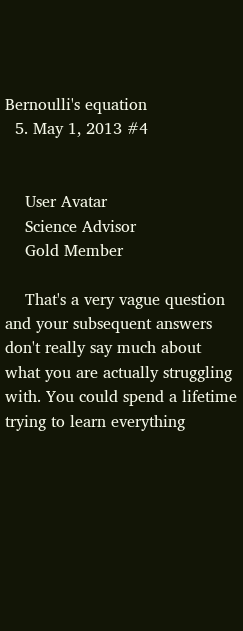Bernoulli's equation
  5. May 1, 2013 #4


    User Avatar
    Science Advisor
    Gold Member

    That's a very vague question and your subsequent answers don't really say much about what you are actually struggling with. You could spend a lifetime trying to learn everything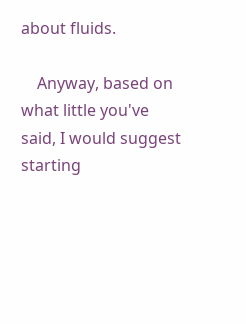about fluids.

    Anyway, based on what little you've said, I would suggest starting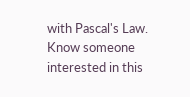with Pascal's Law.
Know someone interested in this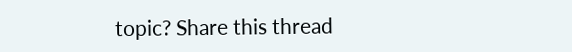topic? Share this thread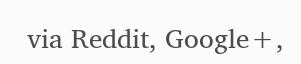via Reddit, Google+,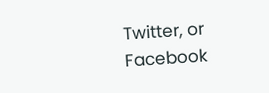Twitter, or Facebook